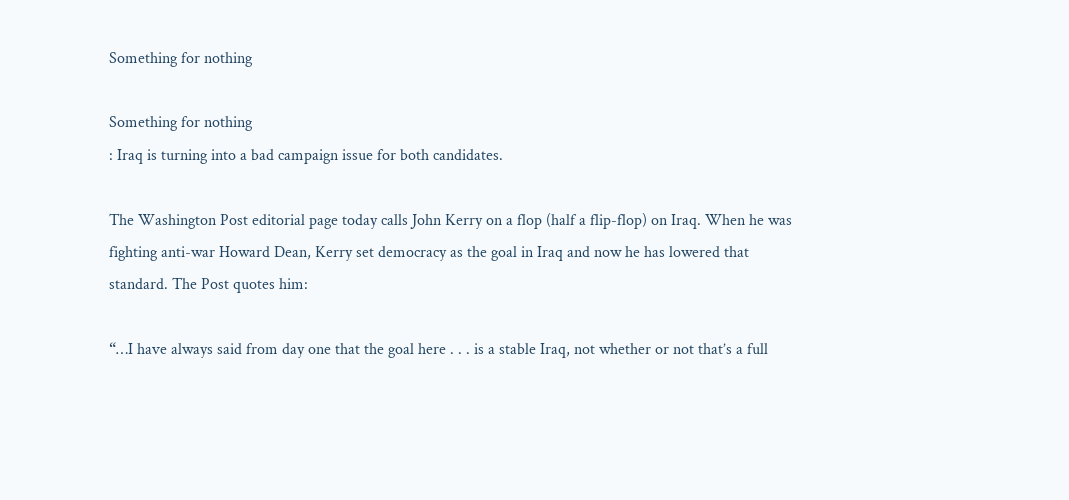Something for nothing

Something for nothing
: Iraq is turning into a bad campaign issue for both candidates.

The Washington Post editorial page today calls John Kerry on a flop (half a flip-flop) on Iraq. When he was fighting anti-war Howard Dean, Kerry set democracy as the goal in Iraq and now he has lowered that standard. The Post quotes him:

“…I have always said from day one that the goal here . . . is a stable Iraq, not whether or not that’s a full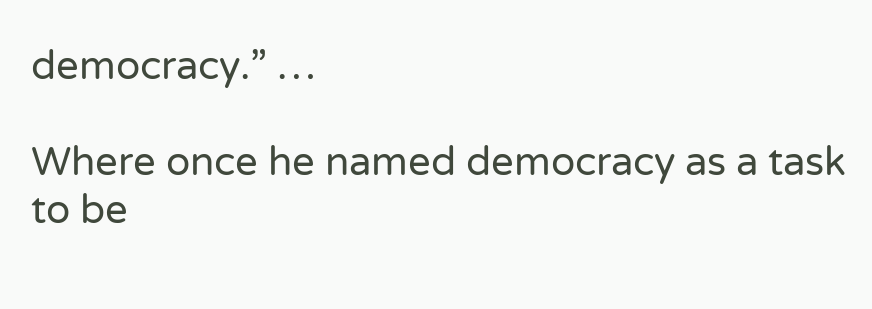democracy.” …

Where once he named democracy as a task to be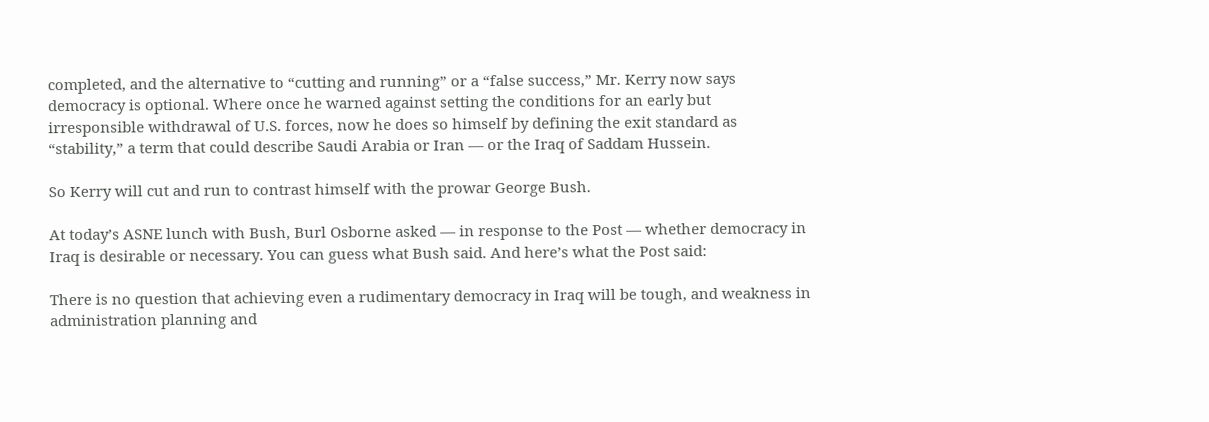completed, and the alternative to “cutting and running” or a “false success,” Mr. Kerry now says democracy is optional. Where once he warned against setting the conditions for an early but irresponsible withdrawal of U.S. forces, now he does so himself by defining the exit standard as “stability,” a term that could describe Saudi Arabia or Iran — or the Iraq of Saddam Hussein.

So Kerry will cut and run to contrast himself with the prowar George Bush.

At today’s ASNE lunch with Bush, Burl Osborne asked — in response to the Post — whether democracy in Iraq is desirable or necessary. You can guess what Bush said. And here’s what the Post said:

There is no question that achieving even a rudimentary democracy in Iraq will be tough, and weakness in administration planning and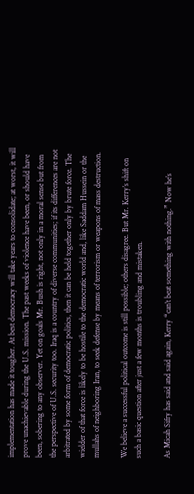implementation has made it tougher. At best democracy will take years to consolidate; at worst, it will prove unachievable during the U.S. mission. The past weeks of violence have been, or should have been, sobering to any observer. Yet on goals Mr. Bush is right, not only in a moral sense but from the perspective of U.S. security too. Iraq is a country of diverse communities; if its differences are not arbitrated by some form of democratic politics, then it can be held together only by brute force. The wielder of that force is likely to be hostile to the democratic world and, like Saddam Hussein or the mullahs of neighboring Iran, to seek defense by means of terrorism or weapons of mass destruction.

We believe a successful political outcome is still possible; others disagree. But Mr. Kerry’s shift on such a basic question after just a few months is troubling and mistaken.

As Micah Sifry has said and said again, Kerry “can’t beat something with nothing.” Now he’s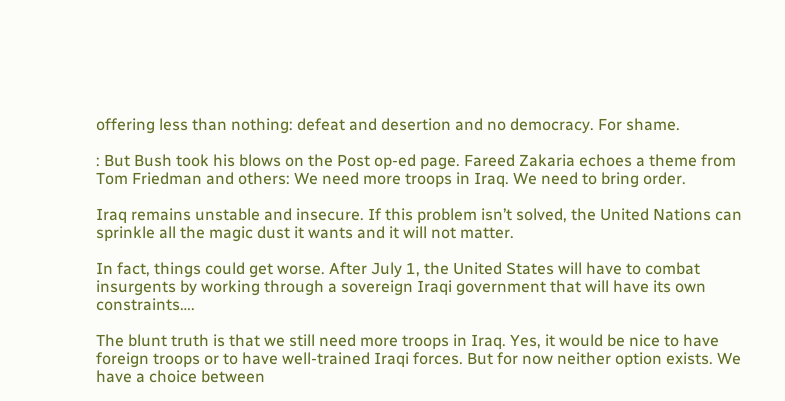offering less than nothing: defeat and desertion and no democracy. For shame.

: But Bush took his blows on the Post op-ed page. Fareed Zakaria echoes a theme from Tom Friedman and others: We need more troops in Iraq. We need to bring order.

Iraq remains unstable and insecure. If this problem isn’t solved, the United Nations can sprinkle all the magic dust it wants and it will not matter.

In fact, things could get worse. After July 1, the United States will have to combat insurgents by working through a sovereign Iraqi government that will have its own constraints….

The blunt truth is that we still need more troops in Iraq. Yes, it would be nice to have foreign troops or to have well-trained Iraqi forces. But for now neither option exists. We have a choice between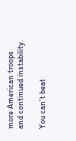more American troops and continued instability.

You can’t beat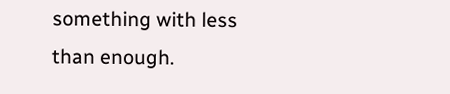something with less than enough.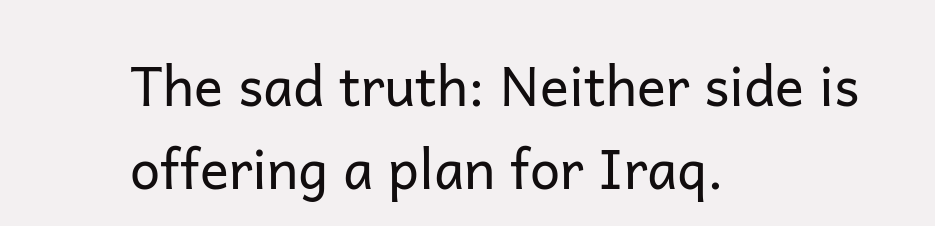The sad truth: Neither side is offering a plan for Iraq.